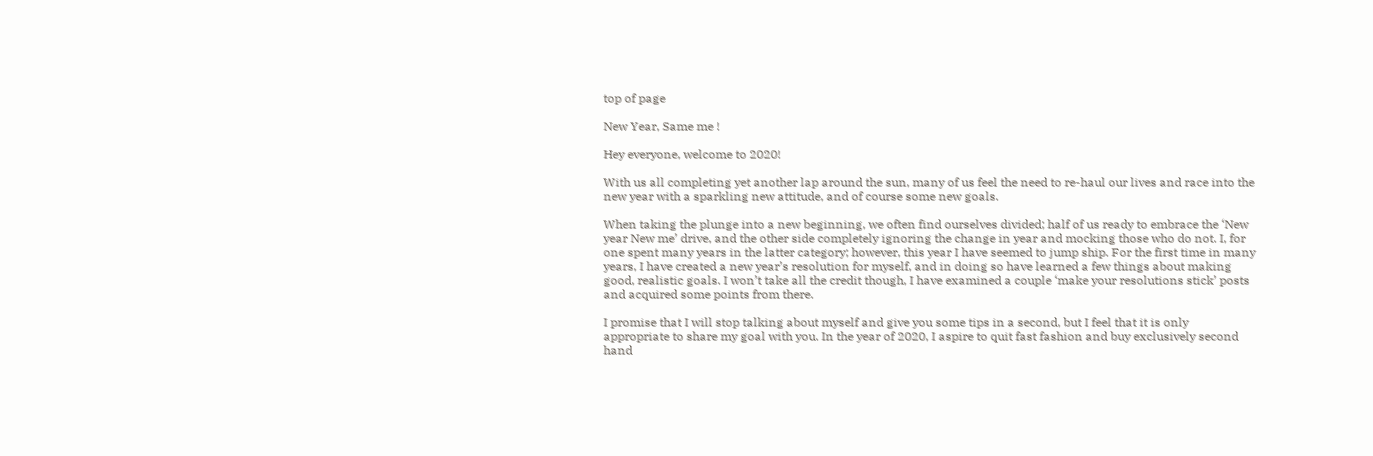top of page

New Year, Same me !

Hey everyone, welcome to 2020!

With us all completing yet another lap around the sun, many of us feel the need to re-haul our lives and race into the new year with a sparkling new attitude, and of course some new goals.

When taking the plunge into a new beginning, we often find ourselves divided; half of us ready to embrace the ‘New year New me’ drive, and the other side completely ignoring the change in year and mocking those who do not. I, for one spent many years in the latter category; however, this year I have seemed to jump ship. For the first time in many years, I have created a new year’s resolution for myself, and in doing so have learned a few things about making good, realistic goals. I won’t take all the credit though, I have examined a couple ‘make your resolutions stick’ posts and acquired some points from there.

I promise that I will stop talking about myself and give you some tips in a second, but I feel that it is only appropriate to share my goal with you. In the year of 2020, I aspire to quit fast fashion and buy exclusively second hand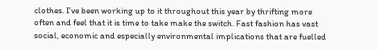clothes. I’ve been working up to it throughout this year by thrifting more often and feel that it is time to take make the switch. Fast fashion has vast social, economic and especially environmental implications that are fuelled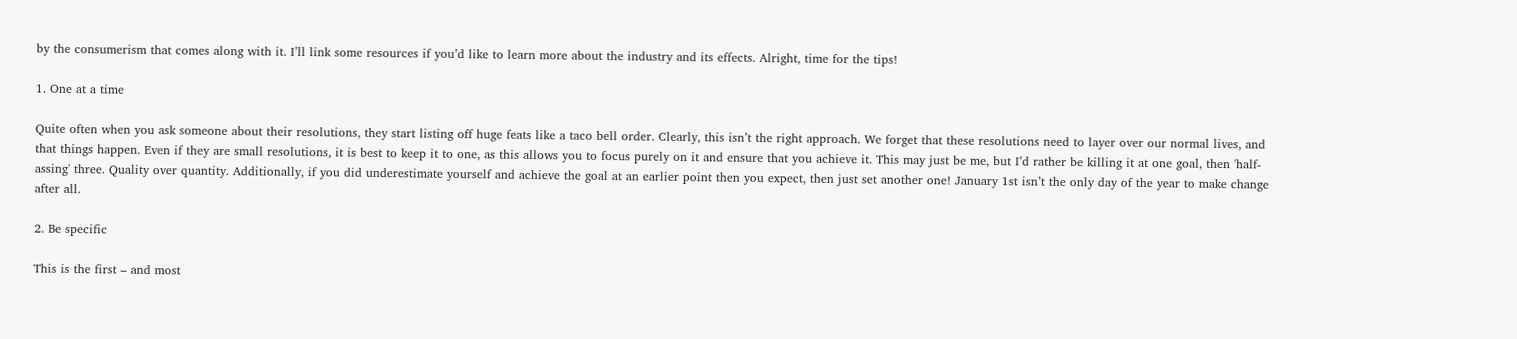by the consumerism that comes along with it. I’ll link some resources if you’d like to learn more about the industry and its effects. Alright, time for the tips!

1. One at a time

Quite often when you ask someone about their resolutions, they start listing off huge feats like a taco bell order. Clearly, this isn’t the right approach. We forget that these resolutions need to layer over our normal lives, and that things happen. Even if they are small resolutions, it is best to keep it to one, as this allows you to focus purely on it and ensure that you achieve it. This may just be me, but I’d rather be killing it at one goal, then 'half-assing' three. Quality over quantity. Additionally, if you did underestimate yourself and achieve the goal at an earlier point then you expect, then just set another one! January 1st isn’t the only day of the year to make change after all.

2. Be specific

This is the first – and most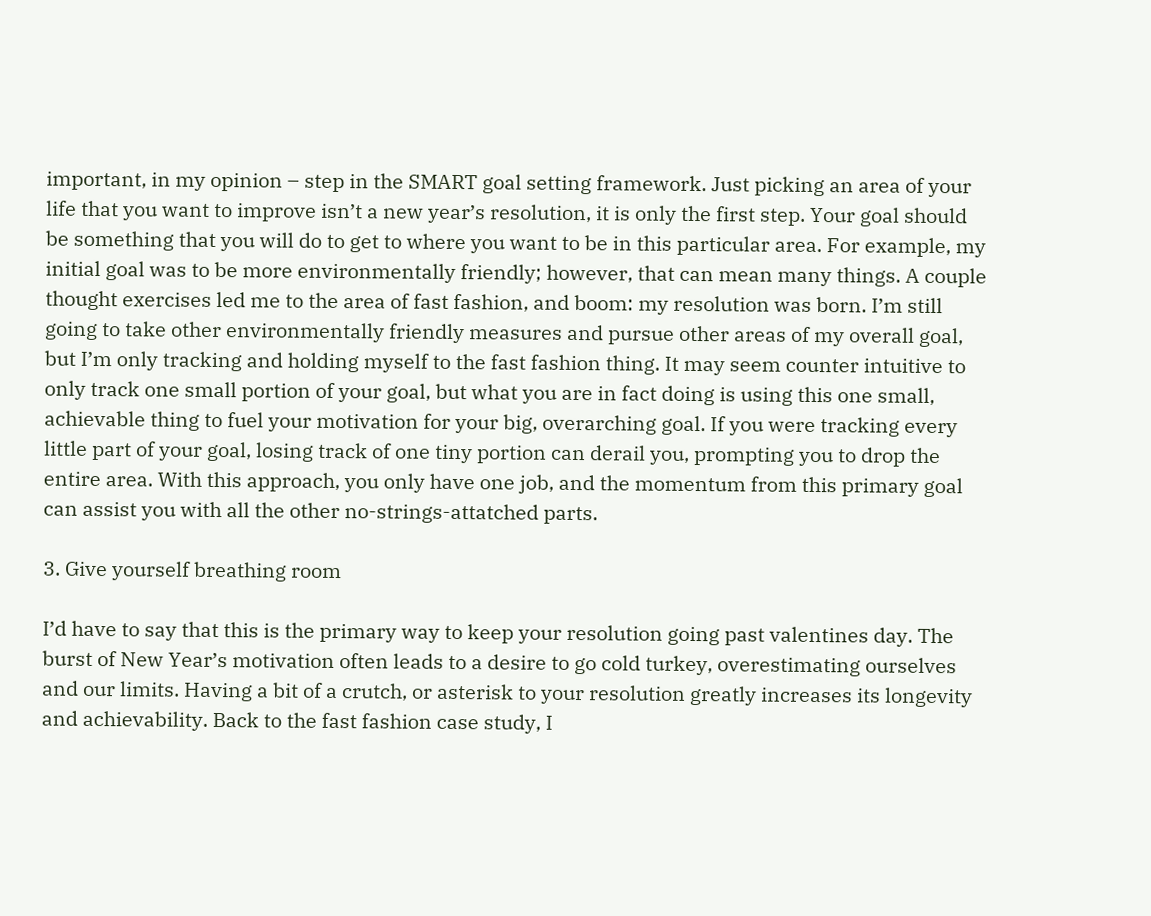important, in my opinion – step in the SMART goal setting framework. Just picking an area of your life that you want to improve isn’t a new year’s resolution, it is only the first step. Your goal should be something that you will do to get to where you want to be in this particular area. For example, my initial goal was to be more environmentally friendly; however, that can mean many things. A couple thought exercises led me to the area of fast fashion, and boom: my resolution was born. I’m still going to take other environmentally friendly measures and pursue other areas of my overall goal, but I’m only tracking and holding myself to the fast fashion thing. It may seem counter intuitive to only track one small portion of your goal, but what you are in fact doing is using this one small, achievable thing to fuel your motivation for your big, overarching goal. If you were tracking every little part of your goal, losing track of one tiny portion can derail you, prompting you to drop the entire area. With this approach, you only have one job, and the momentum from this primary goal can assist you with all the other no-strings-attatched parts.

3. Give yourself breathing room

I’d have to say that this is the primary way to keep your resolution going past valentines day. The burst of New Year’s motivation often leads to a desire to go cold turkey, overestimating ourselves and our limits. Having a bit of a crutch, or asterisk to your resolution greatly increases its longevity and achievability. Back to the fast fashion case study, I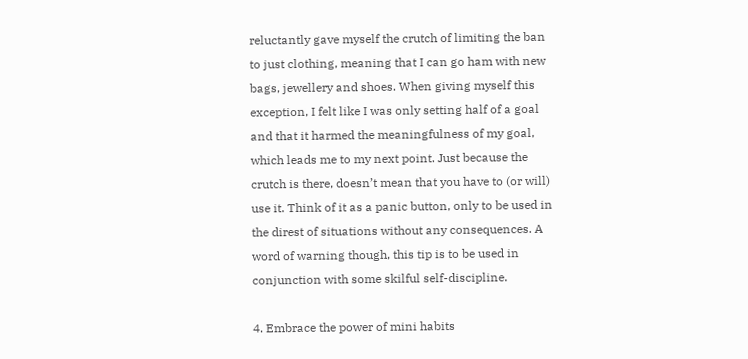reluctantly gave myself the crutch of limiting the ban to just clothing, meaning that I can go ham with new bags, jewellery and shoes. When giving myself this exception, I felt like I was only setting half of a goal and that it harmed the meaningfulness of my goal, which leads me to my next point. Just because the crutch is there, doesn’t mean that you have to (or will) use it. Think of it as a panic button, only to be used in the direst of situations without any consequences. A word of warning though, this tip is to be used in conjunction with some skilful self-discipline.

4. Embrace the power of mini habits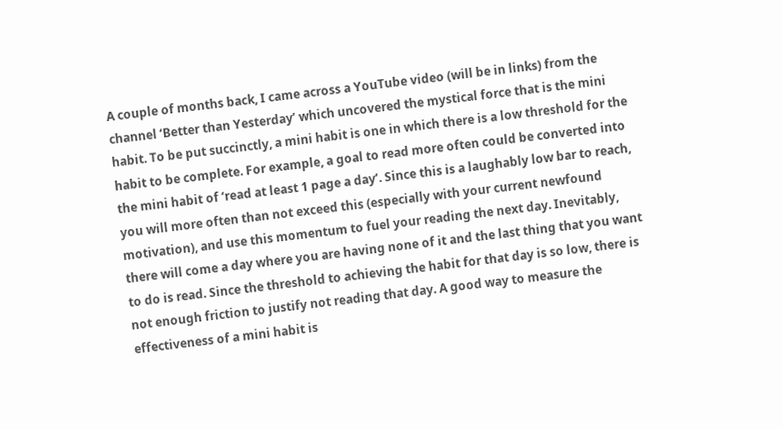A couple of months back, I came across a YouTube video (will be in links) from the channel ‘Better than Yesterday’ which uncovered the mystical force that is the mini habit. To be put succinctly, a mini habit is one in which there is a low threshold for the habit to be complete. For example, a goal to read more often could be converted into the mini habit of ‘read at least 1 page a day’. Since this is a laughably low bar to reach, you will more often than not exceed this (especially with your current newfound motivation), and use this momentum to fuel your reading the next day. Inevitably, there will come a day where you are having none of it and the last thing that you want to do is read. Since the threshold to achieving the habit for that day is so low, there is not enough friction to justify not reading that day. A good way to measure the effectiveness of a mini habit is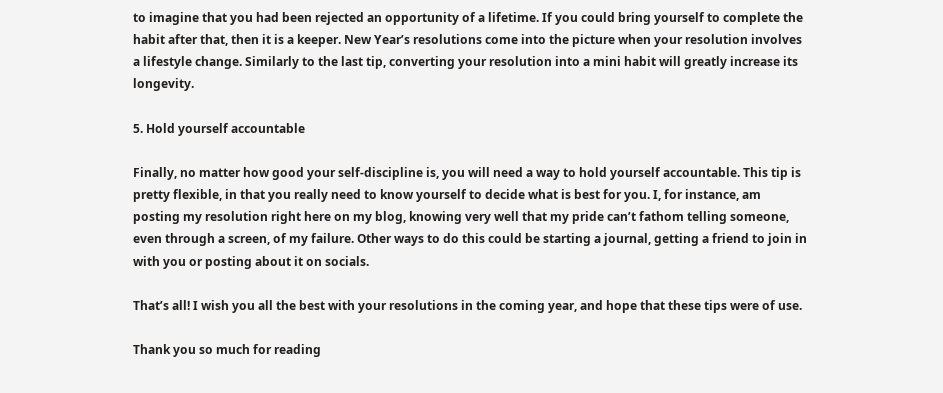to imagine that you had been rejected an opportunity of a lifetime. If you could bring yourself to complete the habit after that, then it is a keeper. New Year’s resolutions come into the picture when your resolution involves a lifestyle change. Similarly to the last tip, converting your resolution into a mini habit will greatly increase its longevity.

5. Hold yourself accountable

Finally, no matter how good your self-discipline is, you will need a way to hold yourself accountable. This tip is pretty flexible, in that you really need to know yourself to decide what is best for you. I, for instance, am posting my resolution right here on my blog, knowing very well that my pride can’t fathom telling someone, even through a screen, of my failure. Other ways to do this could be starting a journal, getting a friend to join in with you or posting about it on socials.

That’s all! I wish you all the best with your resolutions in the coming year, and hope that these tips were of use.

Thank you so much for reading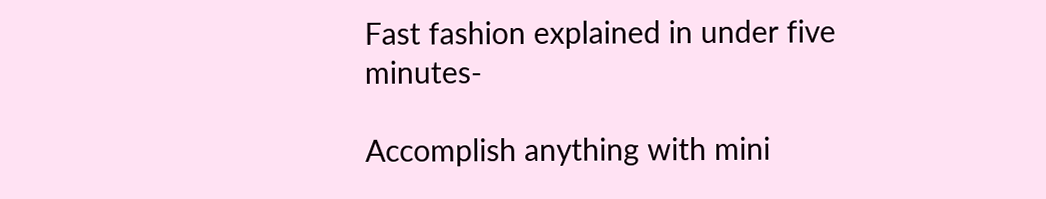Fast fashion explained in under five minutes-

Accomplish anything with mini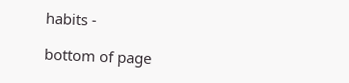habits -

bottom of page